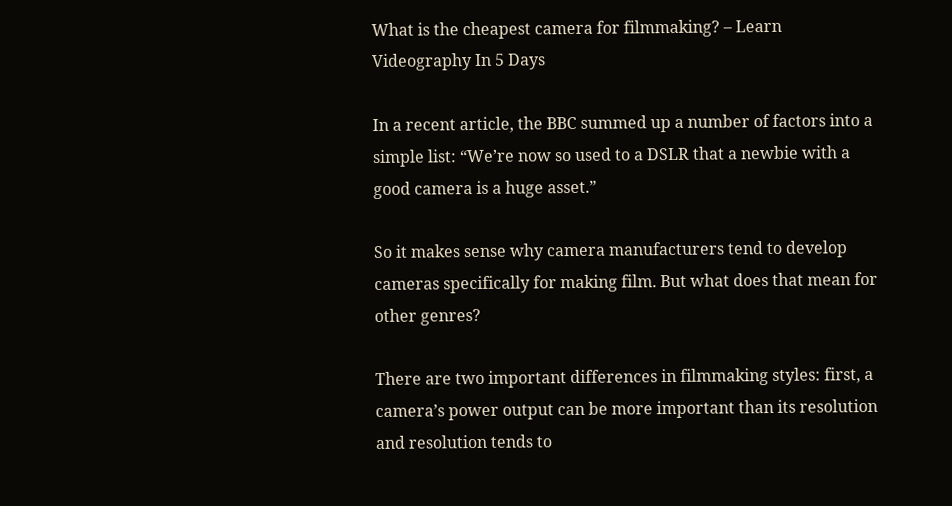What is the cheapest camera for filmmaking? – Learn Videography In 5 Days

In a recent article, the BBC summed up a number of factors into a simple list: “We’re now so used to a DSLR that a newbie with a good camera is a huge asset.”

So it makes sense why camera manufacturers tend to develop cameras specifically for making film. But what does that mean for other genres?

There are two important differences in filmmaking styles: first, a camera’s power output can be more important than its resolution and resolution tends to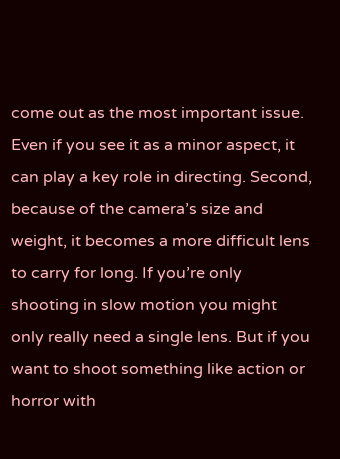come out as the most important issue. Even if you see it as a minor aspect, it can play a key role in directing. Second, because of the camera’s size and weight, it becomes a more difficult lens to carry for long. If you’re only shooting in slow motion you might only really need a single lens. But if you want to shoot something like action or horror with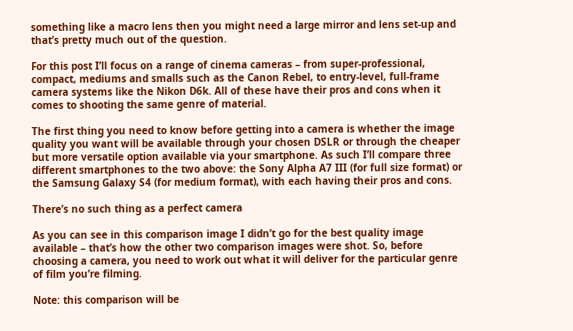something like a macro lens then you might need a large mirror and lens set-up and that’s pretty much out of the question.

For this post I’ll focus on a range of cinema cameras – from super-professional, compact, mediums and smalls such as the Canon Rebel, to entry-level, full-frame camera systems like the Nikon D6k. All of these have their pros and cons when it comes to shooting the same genre of material.

The first thing you need to know before getting into a camera is whether the image quality you want will be available through your chosen DSLR or through the cheaper but more versatile option available via your smartphone. As such I’ll compare three different smartphones to the two above: the Sony Alpha A7 III (for full size format) or the Samsung Galaxy S4 (for medium format), with each having their pros and cons.

There’s no such thing as a perfect camera

As you can see in this comparison image I didn’t go for the best quality image available – that’s how the other two comparison images were shot. So, before choosing a camera, you need to work out what it will deliver for the particular genre of film you’re filming.

Note: this comparison will be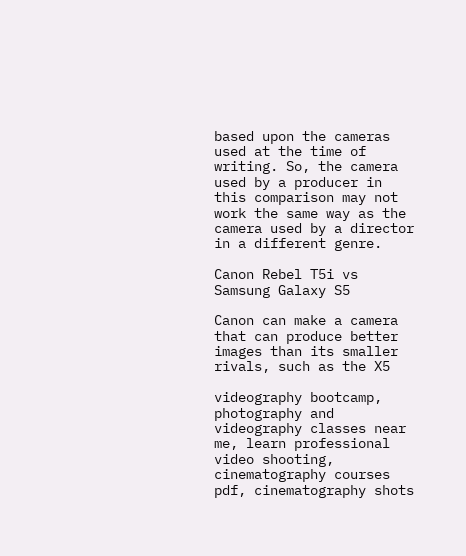based upon the cameras used at the time of writing. So, the camera used by a producer in this comparison may not work the same way as the camera used by a director in a different genre.

Canon Rebel T5i vs Samsung Galaxy S5

Canon can make a camera that can produce better images than its smaller rivals, such as the X5

videography bootcamp, photography and videography classes near me, learn professional video shooting, cinematography courses pdf, cinematography shots